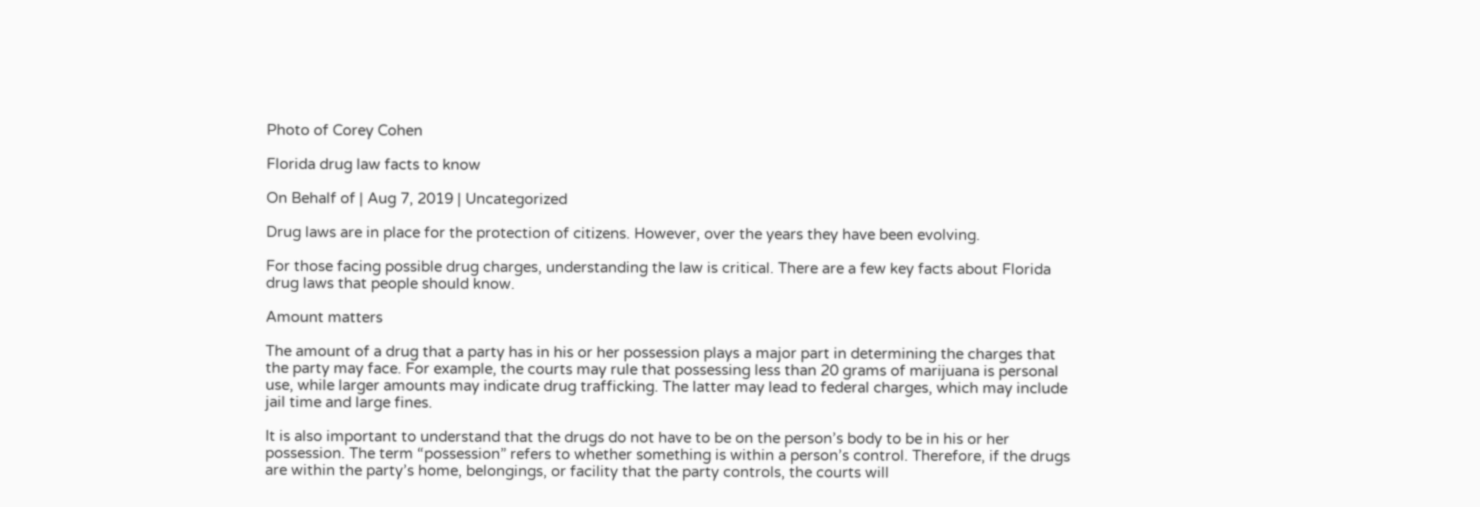Photo of Corey Cohen

Florida drug law facts to know

On Behalf of | Aug 7, 2019 | Uncategorized

Drug laws are in place for the protection of citizens. However, over the years they have been evolving.

For those facing possible drug charges, understanding the law is critical. There are a few key facts about Florida drug laws that people should know.

Amount matters

The amount of a drug that a party has in his or her possession plays a major part in determining the charges that the party may face. For example, the courts may rule that possessing less than 20 grams of marijuana is personal use, while larger amounts may indicate drug trafficking. The latter may lead to federal charges, which may include jail time and large fines.

It is also important to understand that the drugs do not have to be on the person’s body to be in his or her possession. The term “possession” refers to whether something is within a person’s control. Therefore, if the drugs are within the party’s home, belongings, or facility that the party controls, the courts will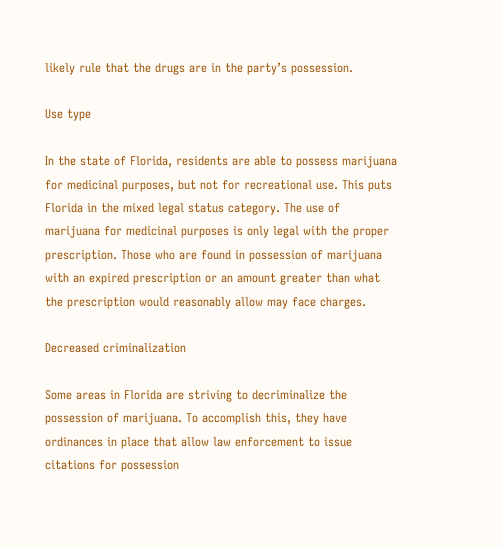likely rule that the drugs are in the party’s possession.

Use type

In the state of Florida, residents are able to possess marijuana for medicinal purposes, but not for recreational use. This puts Florida in the mixed legal status category. The use of marijuana for medicinal purposes is only legal with the proper prescription. Those who are found in possession of marijuana with an expired prescription or an amount greater than what the prescription would reasonably allow may face charges.

Decreased criminalization

Some areas in Florida are striving to decriminalize the possession of marijuana. To accomplish this, they have ordinances in place that allow law enforcement to issue citations for possession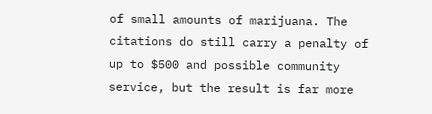of small amounts of marijuana. The citations do still carry a penalty of up to $500 and possible community service, but the result is far more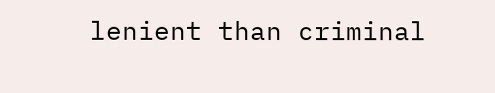lenient than criminal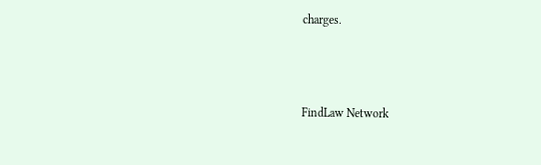charges.



FindLaw Network